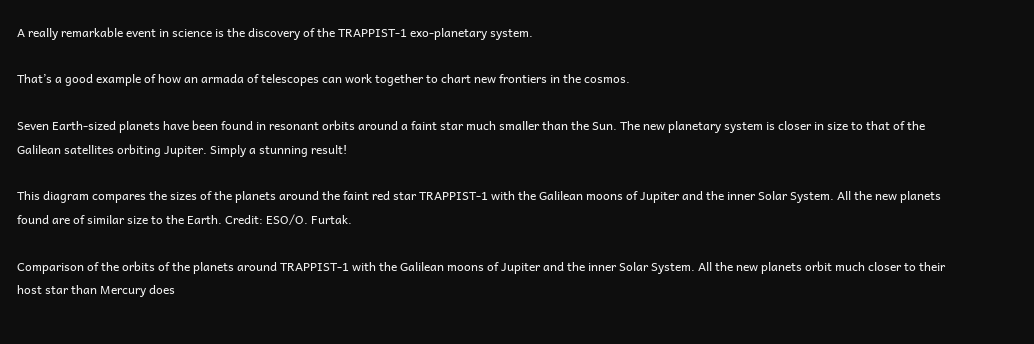A really remarkable event in science is the discovery of the TRAPPIST-1 exo-planetary system.

That’s a good example of how an armada of telescopes can work together to chart new frontiers in the cosmos.

Seven Earth-sized planets have been found in resonant orbits around a faint star much smaller than the Sun. The new planetary system is closer in size to that of the Galilean satellites orbiting Jupiter. Simply a stunning result!

This diagram compares the sizes of the planets around the faint red star TRAPPIST-1 with the Galilean moons of Jupiter and the inner Solar System. All the new planets found are of similar size to the Earth. Credit: ESO/O. Furtak.

Comparison of the orbits of the planets around TRAPPIST-1 with the Galilean moons of Jupiter and the inner Solar System. All the new planets orbit much closer to their host star than Mercury does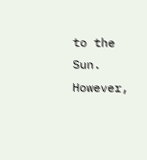to the Sun. However,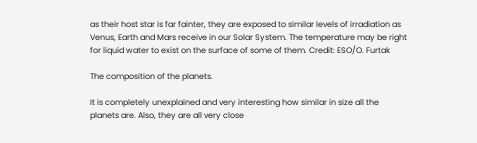as their host star is far fainter, they are exposed to similar levels of irradiation as Venus, Earth and Mars receive in our Solar System. The temperature may be right for liquid water to exist on the surface of some of them. Credit: ESO/O. Furtak

The composition of the planets.

It is completely unexplained and very interesting how similar in size all the planets are. Also, they are all very close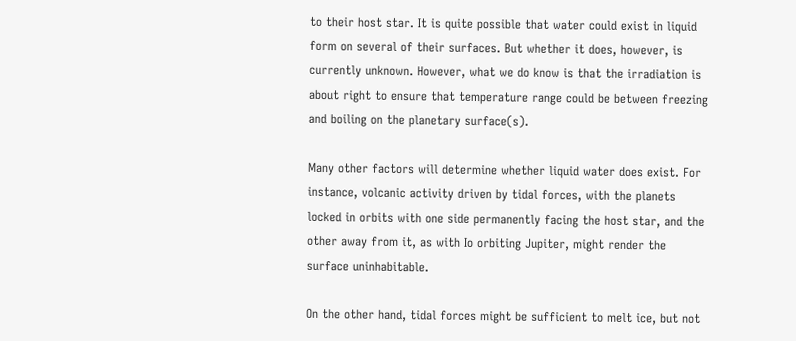to their host star. It is quite possible that water could exist in liquid form on several of their surfaces. But whether it does, however, is currently unknown. However, what we do know is that the irradiation is about right to ensure that temperature range could be between freezing and boiling on the planetary surface(s).

Many other factors will determine whether liquid water does exist. For instance, volcanic activity driven by tidal forces, with the planets locked in orbits with one side permanently facing the host star, and the other away from it, as with Io orbiting Jupiter, might render the surface uninhabitable.

On the other hand, tidal forces might be sufficient to melt ice, but not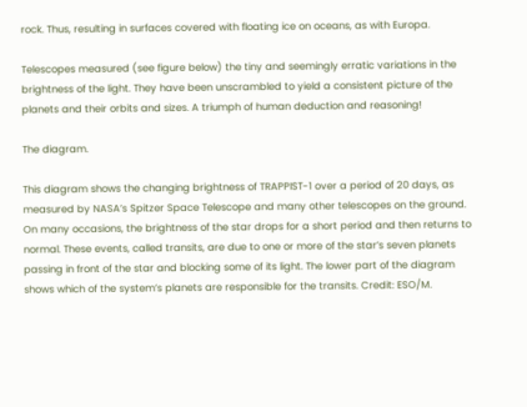rock. Thus, resulting in surfaces covered with floating ice on oceans, as with Europa.

Telescopes measured (see figure below) the tiny and seemingly erratic variations in the brightness of the light. They have been unscrambled to yield a consistent picture of the planets and their orbits and sizes. A triumph of human deduction and reasoning!

The diagram.

This diagram shows the changing brightness of TRAPPIST-1 over a period of 20 days, as measured by NASA’s Spitzer Space Telescope and many other telescopes on the ground. On many occasions, the brightness of the star drops for a short period and then returns to normal. These events, called transits, are due to one or more of the star’s seven planets passing in front of the star and blocking some of its light. The lower part of the diagram shows which of the system’s planets are responsible for the transits. Credit: ESO/M.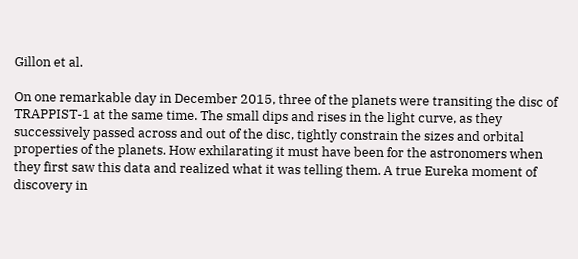Gillon et al.

On one remarkable day in December 2015, three of the planets were transiting the disc of TRAPPIST-1 at the same time. The small dips and rises in the light curve, as they successively passed across and out of the disc, tightly constrain the sizes and orbital properties of the planets. How exhilarating it must have been for the astronomers when they first saw this data and realized what it was telling them. A true Eureka moment of discovery in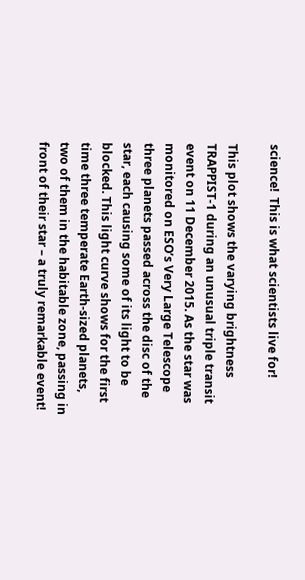science!  This is what scientists live for!

This plot shows the varying brightness TRAPPIST-1 during an unusual triple transit event on 11 December 2015. As the star was monitored on ESO’s Very Large Telescope three planets passed across the disc of the star, each causing some of its light to be blocked. This light curve shows for the first time three temperate Earth-sized planets, two of them in the habitable zone, passing in front of their star – a truly remarkable event!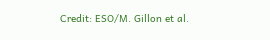Credit: ESO/M. Gillon et al.